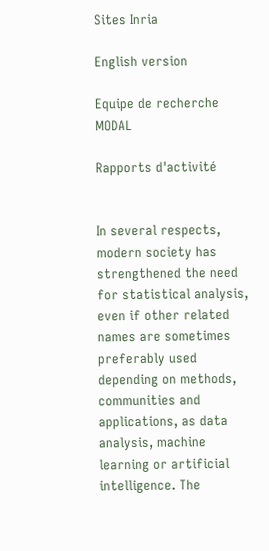Sites Inria

English version

Equipe de recherche MODAL

Rapports d'activité


In several respects, modern society has strengthened the need for statistical analysis, even if other related names are sometimes preferably used depending on methods, communities and applications, as data analysis, machine learning or artificial intelligence. The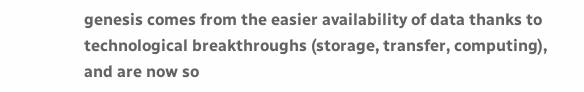genesis comes from the easier availability of data thanks to technological breakthroughs (storage, transfer, computing), and are now so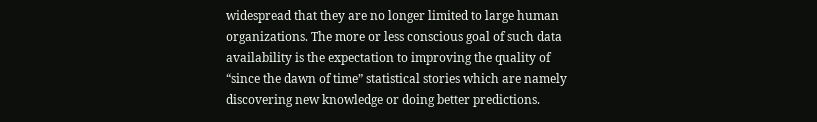widespread that they are no longer limited to large human organizations. The more or less conscious goal of such data availability is the expectation to improving the quality of “since the dawn of time” statistical stories which are namely discovering new knowledge or doing better predictions.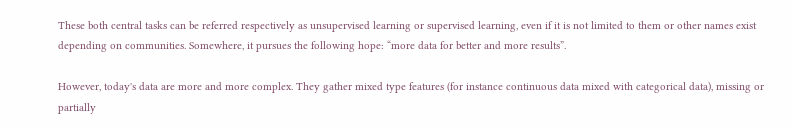These both central tasks can be referred respectively as unsupervised learning or supervised learning, even if it is not limited to them or other names exist depending on communities. Somewhere, it pursues the following hope: “more data for better and more results”.

However, today's data are more and more complex. They gather mixed type features (for instance continuous data mixed with categorical data), missing or partially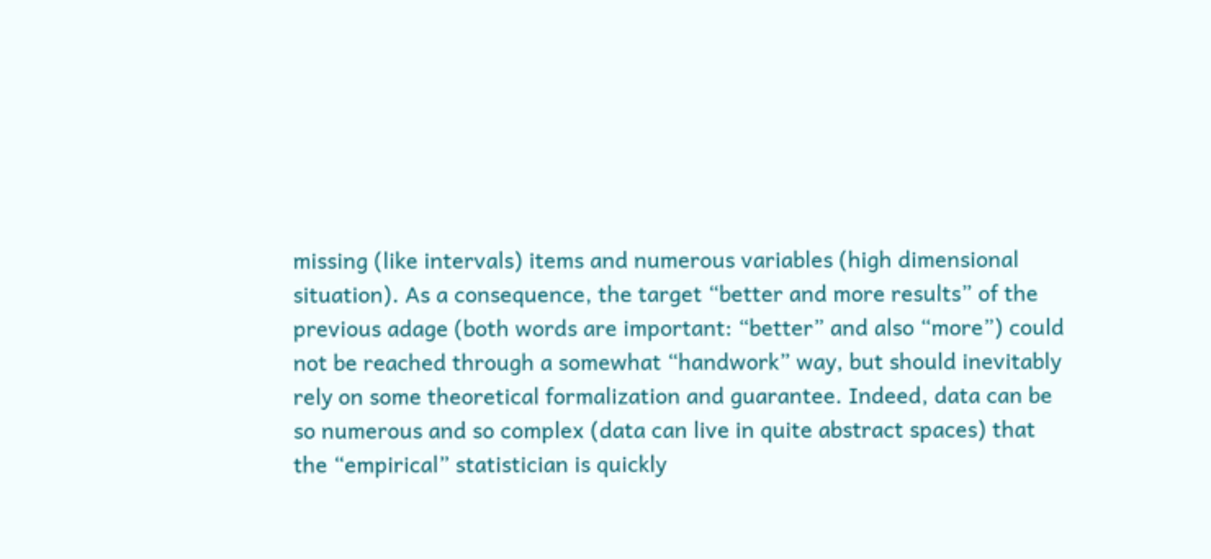missing (like intervals) items and numerous variables (high dimensional situation). As a consequence, the target “better and more results” of the previous adage (both words are important: “better” and also “more”) could not be reached through a somewhat “handwork” way, but should inevitably rely on some theoretical formalization and guarantee. Indeed, data can be so numerous and so complex (data can live in quite abstract spaces) that the “empirical” statistician is quickly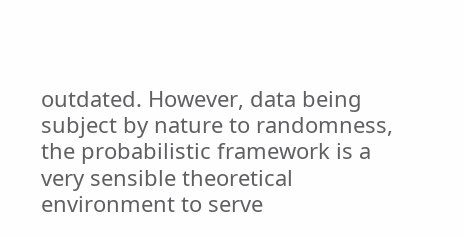outdated. However, data being subject by nature to randomness, the probabilistic framework is a very sensible theoretical environment to serve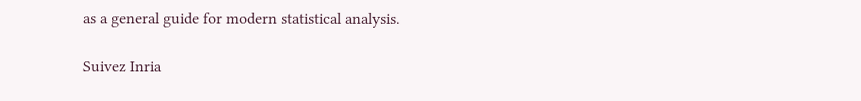as a general guide for modern statistical analysis.

Suivez Inria